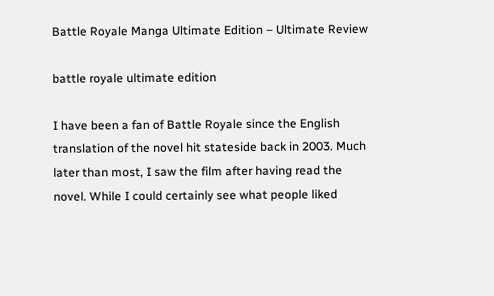Battle Royale Manga Ultimate Edition – Ultimate Review

battle royale ultimate edition

I have been a fan of Battle Royale since the English translation of the novel hit stateside back in 2003. Much later than most, I saw the film after having read the novel. While I could certainly see what people liked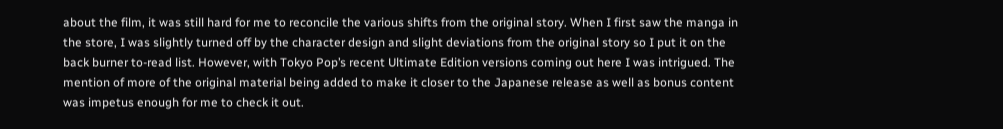about the film, it was still hard for me to reconcile the various shifts from the original story. When I first saw the manga in the store, I was slightly turned off by the character design and slight deviations from the original story so I put it on the back burner to-read list. However, with Tokyo Pop’s recent Ultimate Edition versions coming out here I was intrigued. The mention of more of the original material being added to make it closer to the Japanese release as well as bonus content was impetus enough for me to check it out.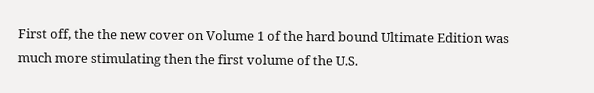First off, the the new cover on Volume 1 of the hard bound Ultimate Edition was much more stimulating then the first volume of the U.S.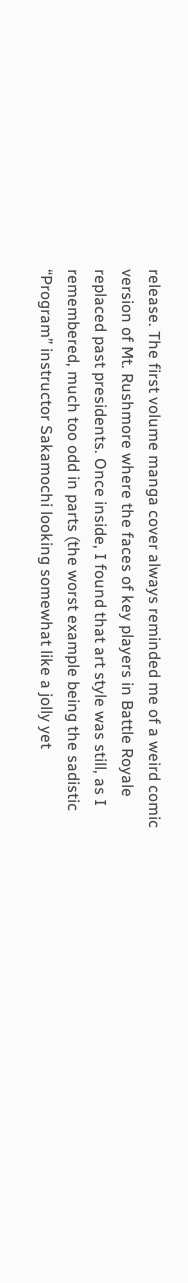release. The first volume manga cover always reminded me of a weird comic version of Mt. Rushmore where the faces of key players in Battle Royale replaced past presidents. Once inside, I found that art style was still, as I remembered, much too odd in parts (the worst example being the sadistic “Program” instructor Sakamochi looking somewhat like a jolly yet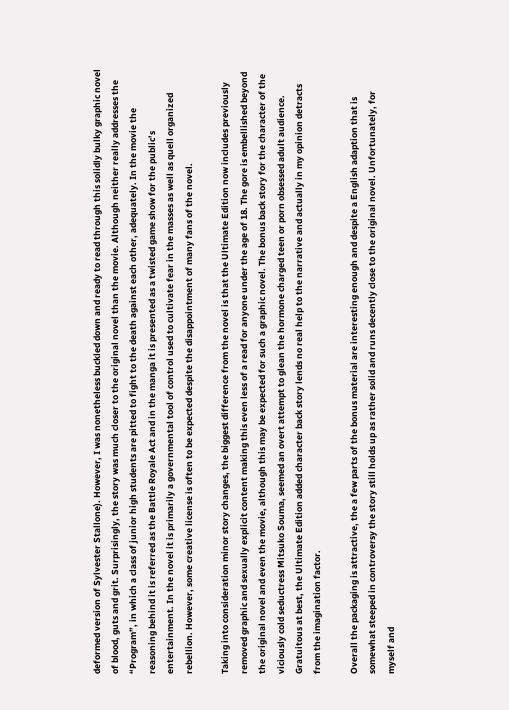deformed version of Sylvester Stallone). However, I was nonetheless buckled down and ready to read through this solidly bulky graphic novel of blood, guts and grit. Surprisingly, the story was much closer to the original novel than the movie. Although neither really addresses the “Program”, in which a class of junior high students are pitted to fight to the death against each other, adequately. In the movie the reasoning behind it is referred as the Battle Royale Act and in the manga it is presented as a twisted game show for the public’s entertainment. In the novel it is primarily a governmental tool of control used to cultivate fear in the masses as well as quell organized rebellion. However, some creative license is often to be expected despite the disappointment of many fans of the novel.

Taking into consideration minor story changes, the biggest difference from the novel is that the Ultimate Edition now includes previously removed graphic and sexually explicit content making this even less of a read for anyone under the age of 18. The gore is embellished beyond the original novel and even the movie, although this may be expected for such a graphic novel. The bonus back story for the character of the viciously cold seductress Mitsuko Souma, seemed an overt attempt to glean the hormone charged teen or porn obsessed adult audience. Gratuitous at best, the Ultimate Edition added character back story lends no real help to the narrative and actually in my opinion detracts from the imagination factor.

Overall the packaging is attractive, the a few parts of the bonus material are interesting enough and despite a English adaption that is somewhat steeped in controversy the story still holds up as rather solid and runs decently close to the original novel. Unfortunately, for myself and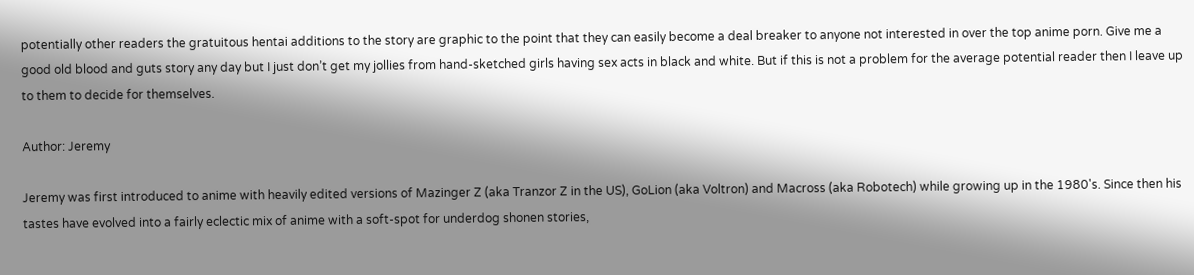potentially other readers the gratuitous hentai additions to the story are graphic to the point that they can easily become a deal breaker to anyone not interested in over the top anime porn. Give me a good old blood and guts story any day but I just don’t get my jollies from hand-sketched girls having sex acts in black and white. But if this is not a problem for the average potential reader then I leave up to them to decide for themselves.

Author: Jeremy

Jeremy was first introduced to anime with heavily edited versions of Mazinger Z (aka Tranzor Z in the US), GoLion (aka Voltron) and Macross (aka Robotech) while growing up in the 1980's. Since then his tastes have evolved into a fairly eclectic mix of anime with a soft-spot for underdog shonen stories,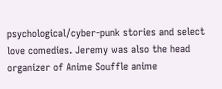psychological/cyber-punk stories and select love comedies. Jeremy was also the head organizer of Anime Souffle anime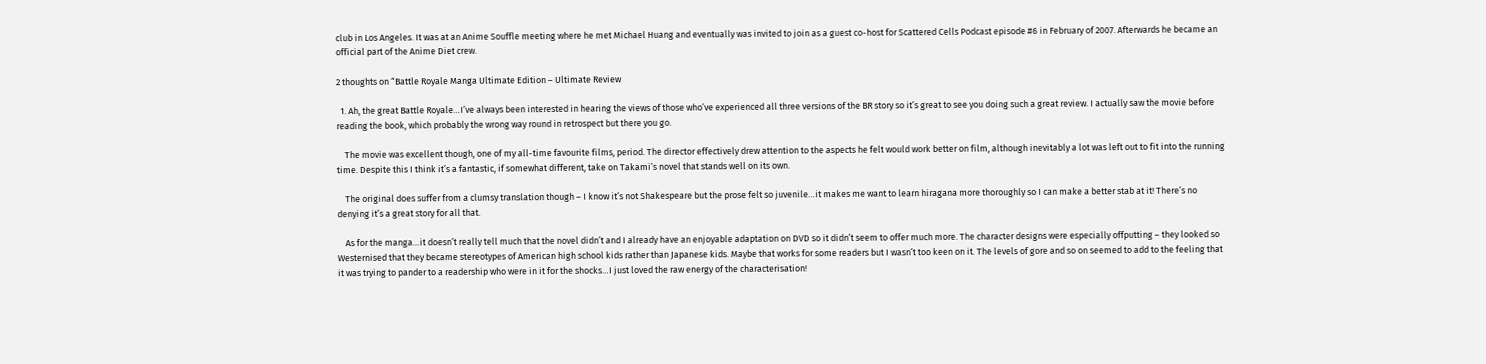club in Los Angeles. It was at an Anime Souffle meeting where he met Michael Huang and eventually was invited to join as a guest co-host for Scattered Cells Podcast episode #6 in February of 2007. Afterwards he became an official part of the Anime Diet crew.

2 thoughts on “Battle Royale Manga Ultimate Edition – Ultimate Review

  1. Ah, the great Battle Royale…I’ve always been interested in hearing the views of those who’ve experienced all three versions of the BR story so it’s great to see you doing such a great review. I actually saw the movie before reading the book, which probably the wrong way round in retrospect but there you go.

    The movie was excellent though, one of my all-time favourite films, period. The director effectively drew attention to the aspects he felt would work better on film, although inevitably a lot was left out to fit into the running time. Despite this I think it’s a fantastic, if somewhat different, take on Takami’s novel that stands well on its own.

    The original does suffer from a clumsy translation though – I know it’s not Shakespeare but the prose felt so juvenile…it makes me want to learn hiragana more thoroughly so I can make a better stab at it! There’s no denying it’s a great story for all that.

    As for the manga…it doesn’t really tell much that the novel didn’t and I already have an enjoyable adaptation on DVD so it didn’t seem to offer much more. The character designs were especially offputting – they looked so Westernised that they became stereotypes of American high school kids rather than Japanese kids. Maybe that works for some readers but I wasn’t too keen on it. The levels of gore and so on seemed to add to the feeling that it was trying to pander to a readership who were in it for the shocks…I just loved the raw energy of the characterisation!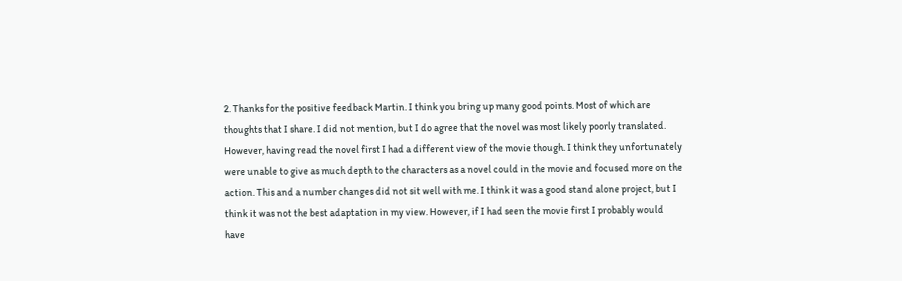2. Thanks for the positive feedback Martin. I think you bring up many good points. Most of which are thoughts that I share. I did not mention, but I do agree that the novel was most likely poorly translated. However, having read the novel first I had a different view of the movie though. I think they unfortunately were unable to give as much depth to the characters as a novel could in the movie and focused more on the action. This and a number changes did not sit well with me. I think it was a good stand alone project, but I think it was not the best adaptation in my view. However, if I had seen the movie first I probably would have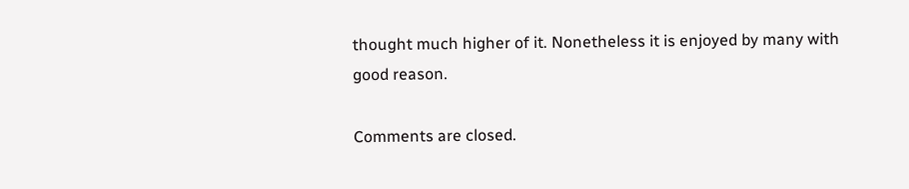thought much higher of it. Nonetheless it is enjoyed by many with good reason.

Comments are closed.